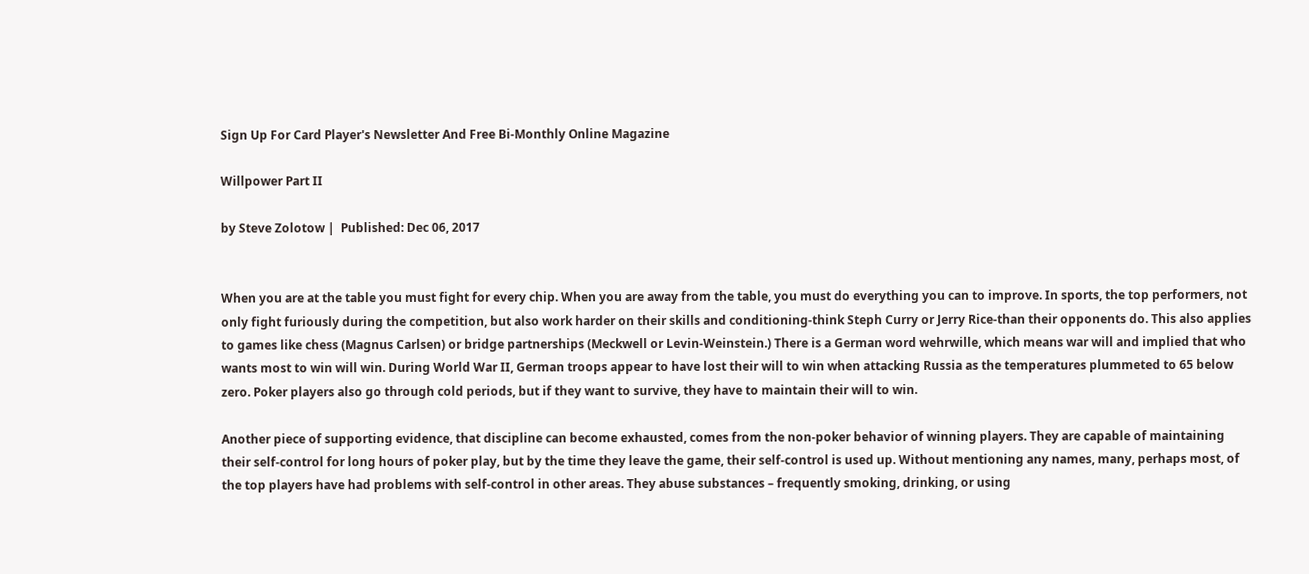Sign Up For Card Player's Newsletter And Free Bi-Monthly Online Magazine

Willpower Part II

by Steve Zolotow |  Published: Dec 06, 2017


When you are at the table you must fight for every chip. When you are away from the table, you must do everything you can to improve. In sports, the top performers, not only fight furiously during the competition, but also work harder on their skills and conditioning-think Steph Curry or Jerry Rice-than their opponents do. This also applies to games like chess (Magnus Carlsen) or bridge partnerships (Meckwell or Levin-Weinstein.) There is a German word wehrwille, which means war will and implied that who wants most to win will win. During World War II, German troops appear to have lost their will to win when attacking Russia as the temperatures plummeted to 65 below zero. Poker players also go through cold periods, but if they want to survive, they have to maintain their will to win.

Another piece of supporting evidence, that discipline can become exhausted, comes from the non-poker behavior of winning players. They are capable of maintaining their self-control for long hours of poker play, but by the time they leave the game, their self-control is used up. Without mentioning any names, many, perhaps most, of the top players have had problems with self-control in other areas. They abuse substances – frequently smoking, drinking, or using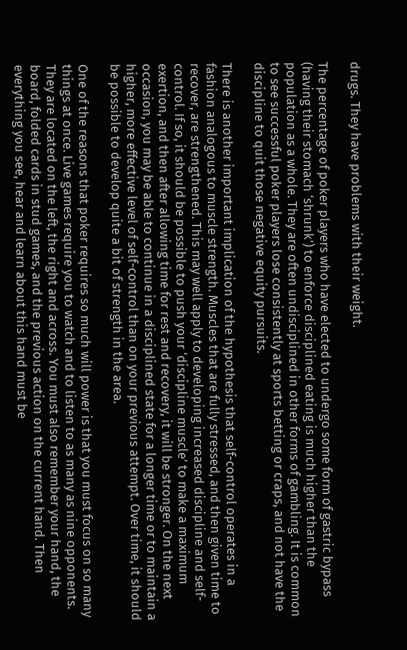drugs. They have problems with their weight.

The percentage of poker players who have elected to undergo some form of gastric bypass (having their stomach ‘shrunk’) to enforce disciplined eating is much higher than the population as a whole. They are often undisciplined in other forms of gambling. It is common to see successful poker players lose consistently at sports betting or craps, and not have the discipline to quit those negative equity pursuits.

There is another important implication of the hypothesis that self-control operates in a fashion analogous to muscle strength. Muscles that are fully stressed, and then given time to recover, are strengthened. This may well apply to developing increased discipline and self-control. If so, it should be possible to push your ‘discipline muscle’ to make a maximum exertion, and then after allowing time for rest and recovery, it will be stronger. On the next occasion, you may be able to continue in a disciplined state for a longer time or to maintain a higher, more effective level of self-control than on your previous attempt. Over time, it should be possible to develop quite a bit of strength in the area.

One of the reasons that poker requires so much will power is that you must focus on so many things at once. Live games require you to watch and to listen to as many as nine opponents. They are located on the left, the right and across. You must also remember your hand, the board, folded cards in stud games, and the previous action on the current hand. Then everything you see, hear and learn about this hand must be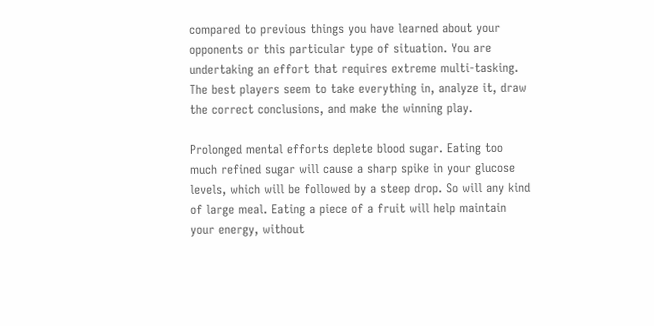compared to previous things you have learned about your opponents or this particular type of situation. You are undertaking an effort that requires extreme multi-tasking. The best players seem to take everything in, analyze it, draw the correct conclusions, and make the winning play.

Prolonged mental efforts deplete blood sugar. Eating too much refined sugar will cause a sharp spike in your glucose levels, which will be followed by a steep drop. So will any kind of large meal. Eating a piece of a fruit will help maintain your energy, without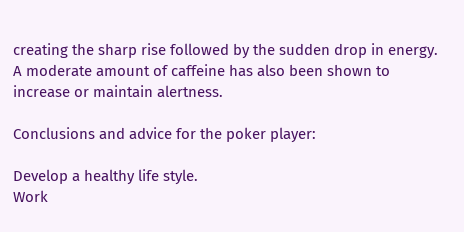creating the sharp rise followed by the sudden drop in energy. A moderate amount of caffeine has also been shown to increase or maintain alertness.

Conclusions and advice for the poker player:

Develop a healthy life style.
Work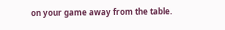on your game away from the table.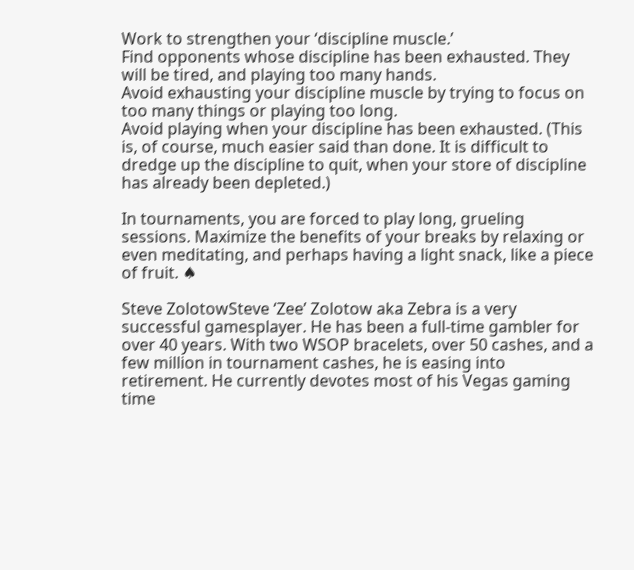Work to strengthen your ‘discipline muscle.’
Find opponents whose discipline has been exhausted. They will be tired, and playing too many hands.
Avoid exhausting your discipline muscle by trying to focus on too many things or playing too long.
Avoid playing when your discipline has been exhausted. (This is, of course, much easier said than done. It is difficult to dredge up the discipline to quit, when your store of discipline has already been depleted.)

In tournaments, you are forced to play long, grueling sessions. Maximize the benefits of your breaks by relaxing or even meditating, and perhaps having a light snack, like a piece of fruit. ♠

Steve ZolotowSteve ‘Zee’ Zolotow aka Zebra is a very successful gamesplayer. He has been a full-time gambler for over 40 years. With two WSOP bracelets, over 50 cashes, and a few million in tournament cashes, he is easing into retirement. He currently devotes most of his Vegas gaming time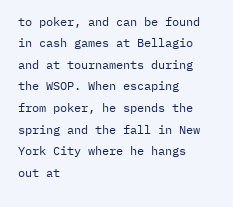to poker, and can be found in cash games at Bellagio and at tournaments during the WSOP. When escaping from poker, he spends the spring and the fall in New York City where he hangs out at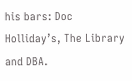his bars: Doc Holliday’s, The Library and DBA.